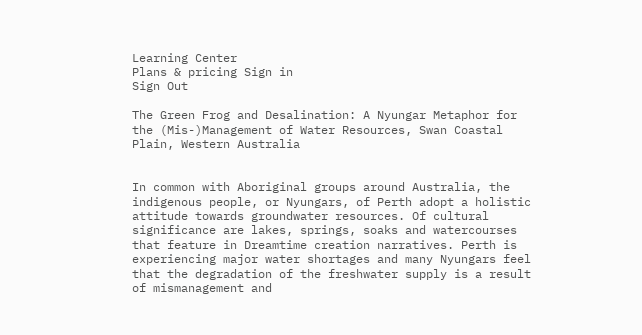Learning Center
Plans & pricing Sign in
Sign Out

The Green Frog and Desalination: A Nyungar Metaphor for the (Mis-)Management of Water Resources, Swan Coastal Plain, Western Australia


In common with Aboriginal groups around Australia, the indigenous people, or Nyungars, of Perth adopt a holistic attitude towards groundwater resources. Of cultural significance are lakes, springs, soaks and watercourses that feature in Dreamtime creation narratives. Perth is experiencing major water shortages and many Nyungars feel that the degradation of the freshwater supply is a result of mismanagement and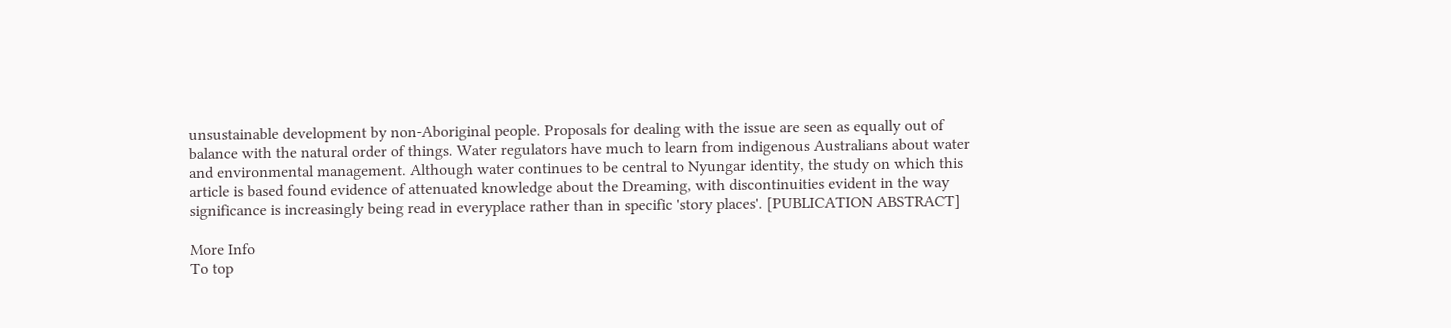unsustainable development by non-Aboriginal people. Proposals for dealing with the issue are seen as equally out of balance with the natural order of things. Water regulators have much to learn from indigenous Australians about water and environmental management. Although water continues to be central to Nyungar identity, the study on which this article is based found evidence of attenuated knowledge about the Dreaming, with discontinuities evident in the way significance is increasingly being read in everyplace rather than in specific 'story places'. [PUBLICATION ABSTRACT]

More Info
To top